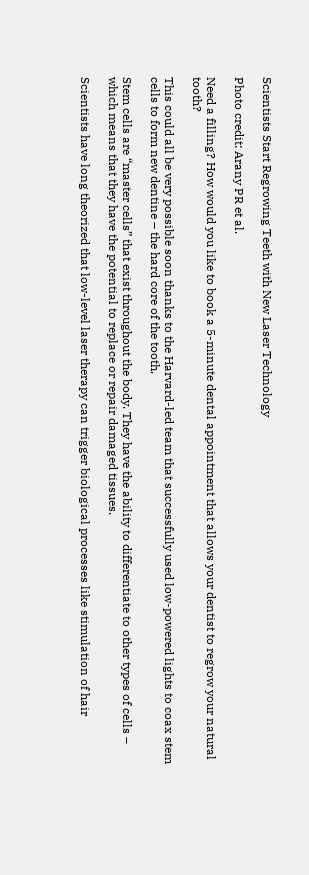Scientists Start Regrowing Teeth with New Laser Technology

Photo credit: Arany PR et al.

Need a filling? How would you like to book a 5-minute dental appointment that allows your dentist to regrow your natural tooth?

This could all be very possible soon thanks to the Harvard-led team that successfully used low-powered lights to coax stem cells to form new dentine – the hard core of the tooth.

Stem cells are “master cells” that exist throughout the body. They have the ability to differentiate to other types of cells – which means that they have the potential to replace or repair damaged tissues.

Scientists have long theorized that low-level laser therapy can trigger biological processes like stimulation of hair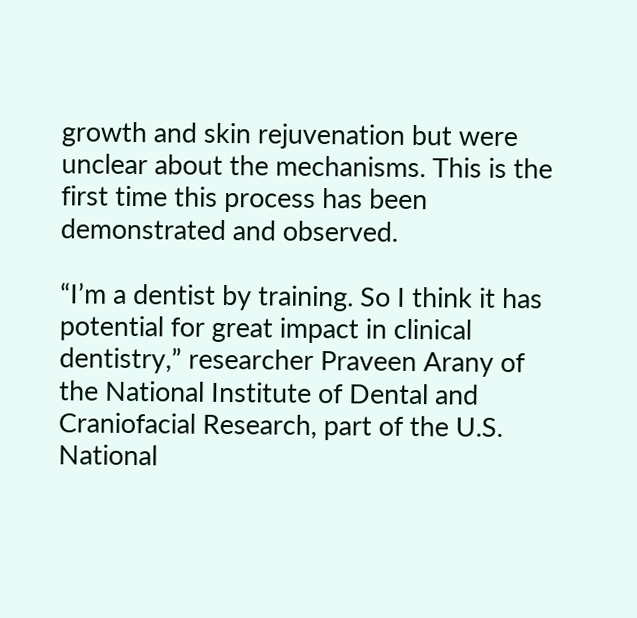growth and skin rejuvenation but were unclear about the mechanisms. This is the first time this process has been demonstrated and observed.

“I’m a dentist by training. So I think it has potential for great impact in clinical dentistry,” researcher Praveen Arany of the National Institute of Dental and Craniofacial Research, part of the U.S. National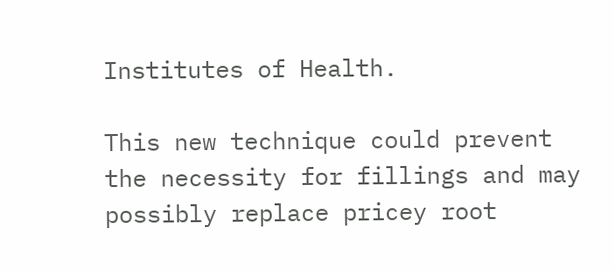Institutes of Health.

This new technique could prevent the necessity for fillings and may possibly replace pricey root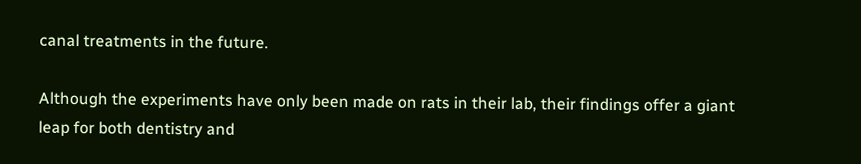canal treatments in the future.

Although the experiments have only been made on rats in their lab, their findings offer a giant leap for both dentistry and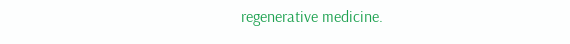regenerative medicine.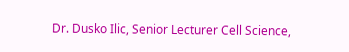Dr. Dusko Ilic, Senior Lecturer Cell Science,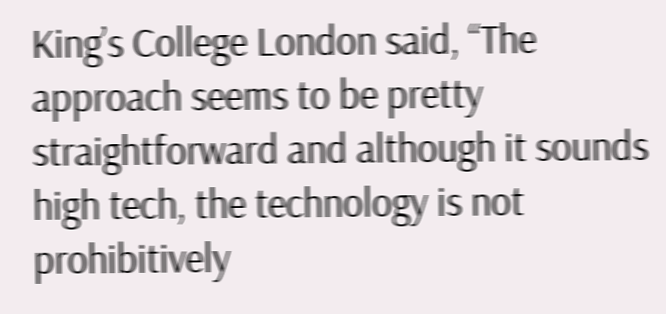King’s College London said, “The approach seems to be pretty straightforward and although it sounds high tech, the technology is not prohibitively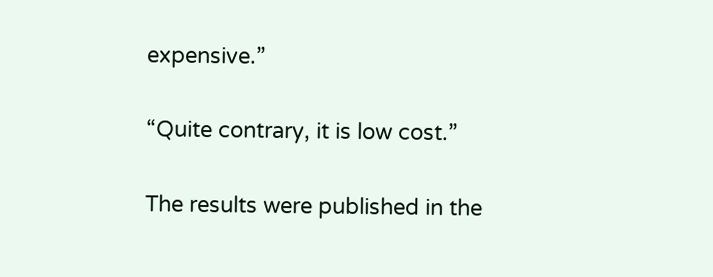expensive.”

“Quite contrary, it is low cost.”

The results were published in the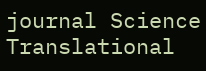journal Science Translational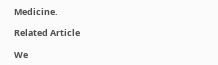Medicine.

Related Article

We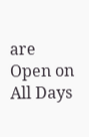are Open on All Days